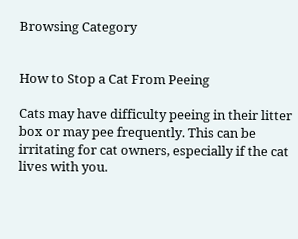Browsing Category


How to Stop a Cat From Peeing

Cats may have difficulty peeing in their litter box or may pee frequently. This can be irritating for cat owners, especially if the cat lives with you.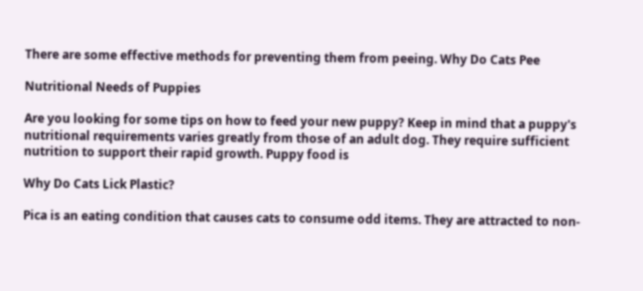There are some effective methods for preventing them from peeing. Why Do Cats Pee

Nutritional Needs of Puppies

Are you looking for some tips on how to feed your new puppy? Keep in mind that a puppy's nutritional requirements varies greatly from those of an adult dog. They require sufficient nutrition to support their rapid growth. Puppy food is

Why Do Cats Lick Plastic?

Pica is an eating condition that causes cats to consume odd items. They are attracted to non-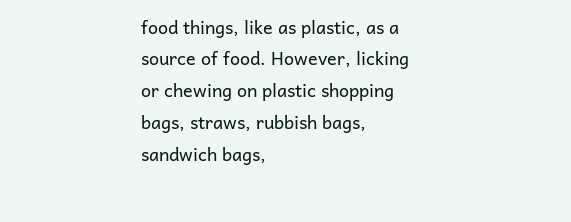food things, like as plastic, as a source of food. However, licking or chewing on plastic shopping bags, straws, rubbish bags, sandwich bags,